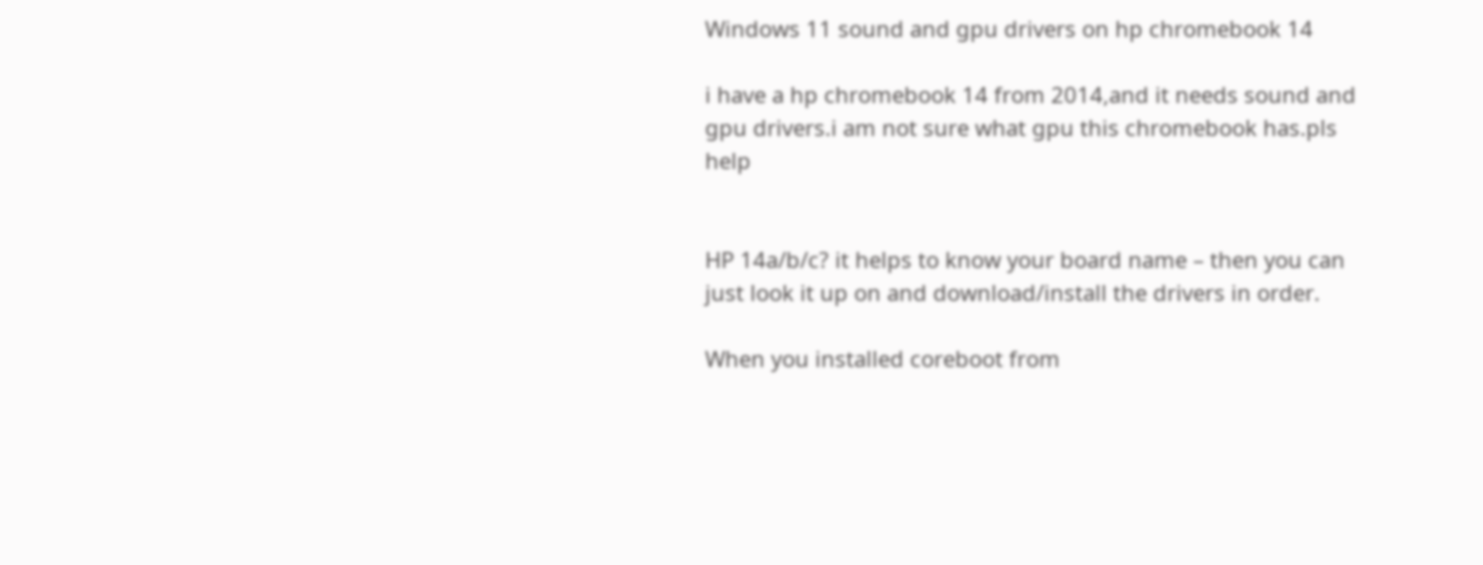Windows 11 sound and gpu drivers on hp chromebook 14

i have a hp chromebook 14 from 2014,and it needs sound and gpu drivers.i am not sure what gpu this chromebook has.pls help


HP 14a/b/c? it helps to know your board name – then you can just look it up on and download/install the drivers in order.

When you installed coreboot from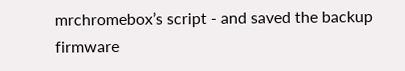mrchromebox’s script - and saved the backup firmware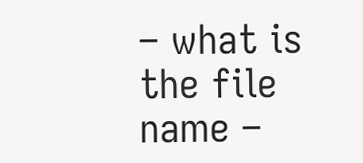– what is the file name –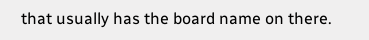that usually has the board name on there.